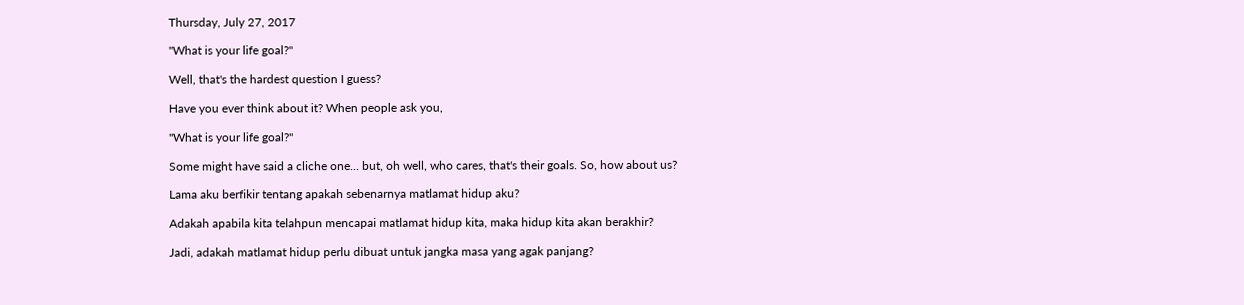Thursday, July 27, 2017

"What is your life goal?"

Well, that's the hardest question I guess?

Have you ever think about it? When people ask you,

"What is your life goal?"

Some might have said a cliche one... but, oh well, who cares, that's their goals. So, how about us?

Lama aku berfikir tentang apakah sebenarnya matlamat hidup aku?

Adakah apabila kita telahpun mencapai matlamat hidup kita, maka hidup kita akan berakhir?

Jadi, adakah matlamat hidup perlu dibuat untuk jangka masa yang agak panjang?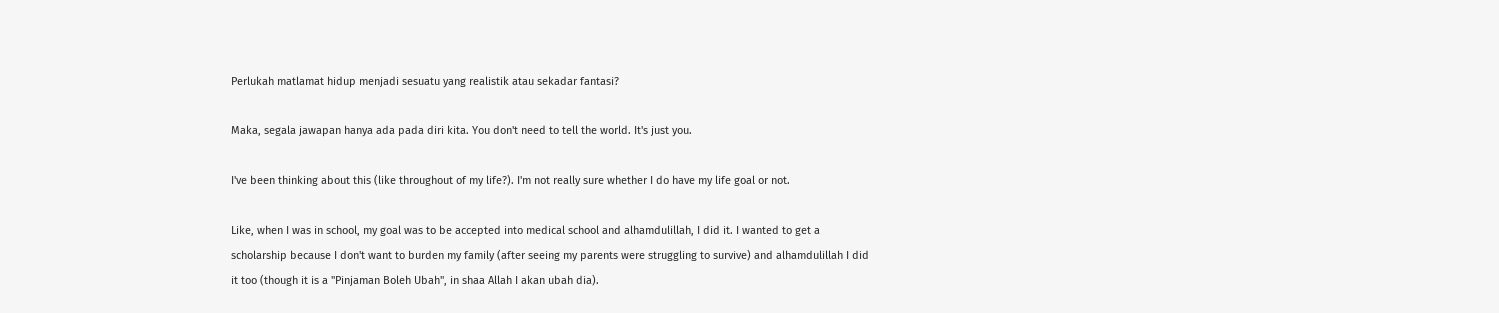Perlukah matlamat hidup menjadi sesuatu yang realistik atau sekadar fantasi?

Maka, segala jawapan hanya ada pada diri kita. You don't need to tell the world. It's just you.

I've been thinking about this (like throughout of my life?). I'm not really sure whether I do have my life goal or not.

Like, when I was in school, my goal was to be accepted into medical school and alhamdulillah, I did it. I wanted to get a scholarship because I don't want to burden my family (after seeing my parents were struggling to survive) and alhamdulillah I did it too (though it is a "Pinjaman Boleh Ubah", in shaa Allah I akan ubah dia).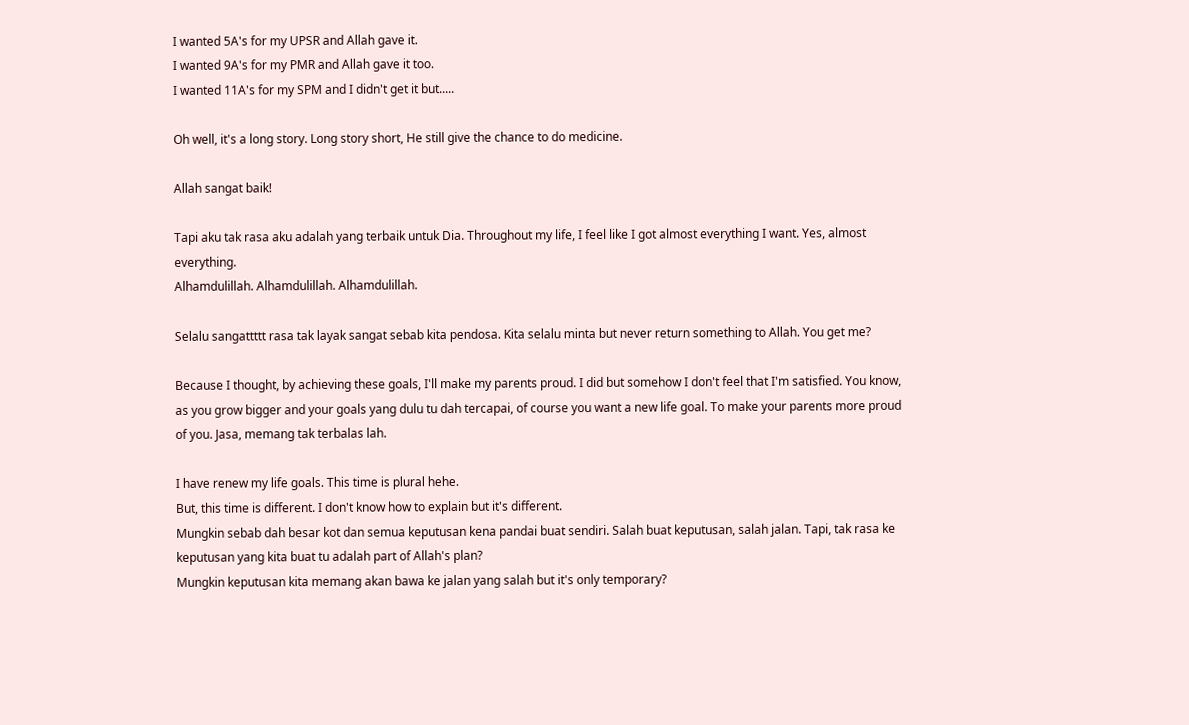I wanted 5A's for my UPSR and Allah gave it.
I wanted 9A's for my PMR and Allah gave it too.
I wanted 11A's for my SPM and I didn't get it but.....

Oh well, it's a long story. Long story short, He still give the chance to do medicine.

Allah sangat baik!

Tapi aku tak rasa aku adalah yang terbaik untuk Dia. Throughout my life, I feel like I got almost everything I want. Yes, almost everything.
Alhamdulillah. Alhamdulillah. Alhamdulillah.

Selalu sangattttt rasa tak layak sangat sebab kita pendosa. Kita selalu minta but never return something to Allah. You get me?

Because I thought, by achieving these goals, I'll make my parents proud. I did but somehow I don't feel that I'm satisfied. You know, as you grow bigger and your goals yang dulu tu dah tercapai, of course you want a new life goal. To make your parents more proud of you. Jasa, memang tak terbalas lah.

I have renew my life goals. This time is plural hehe.
But, this time is different. I don't know how to explain but it's different.
Mungkin sebab dah besar kot dan semua keputusan kena pandai buat sendiri. Salah buat keputusan, salah jalan. Tapi, tak rasa ke keputusan yang kita buat tu adalah part of Allah's plan?
Mungkin keputusan kita memang akan bawa ke jalan yang salah but it's only temporary?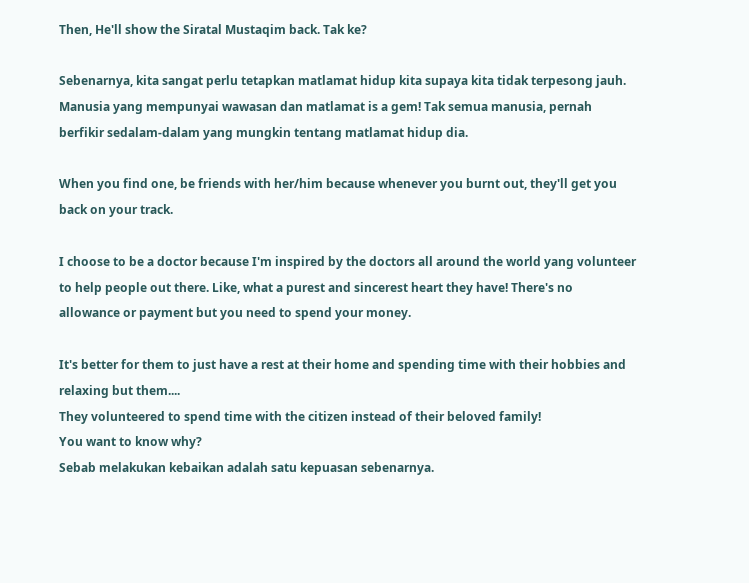Then, He'll show the Siratal Mustaqim back. Tak ke?

Sebenarnya, kita sangat perlu tetapkan matlamat hidup kita supaya kita tidak terpesong jauh. Manusia yang mempunyai wawasan dan matlamat is a gem! Tak semua manusia, pernah berfikir sedalam-dalam yang mungkin tentang matlamat hidup dia.

When you find one, be friends with her/him because whenever you burnt out, they'll get you back on your track.

I choose to be a doctor because I'm inspired by the doctors all around the world yang volunteer to help people out there. Like, what a purest and sincerest heart they have! There's no allowance or payment but you need to spend your money.

It's better for them to just have a rest at their home and spending time with their hobbies and relaxing but them....
They volunteered to spend time with the citizen instead of their beloved family!
You want to know why?
Sebab melakukan kebaikan adalah satu kepuasan sebenarnya.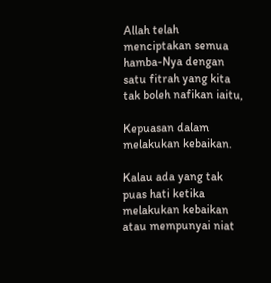Allah telah menciptakan semua hamba-Nya dengan satu fitrah yang kita tak boleh nafikan iaitu,

Kepuasan dalam melakukan kebaikan.

Kalau ada yang tak puas hati ketika melakukan kebaikan atau mempunyai niat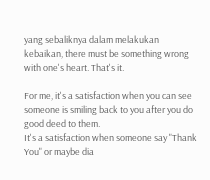yang sebaliknya dalam melakukan kebaikan, there must be something wrong with one's heart. That's it.

For me, it's a satisfaction when you can see someone is smiling back to you after you do good deed to them.
It's a satisfaction when someone say "Thank You" or maybe dia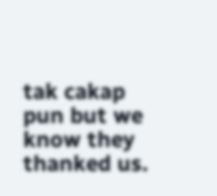tak cakap pun but we know they thanked us.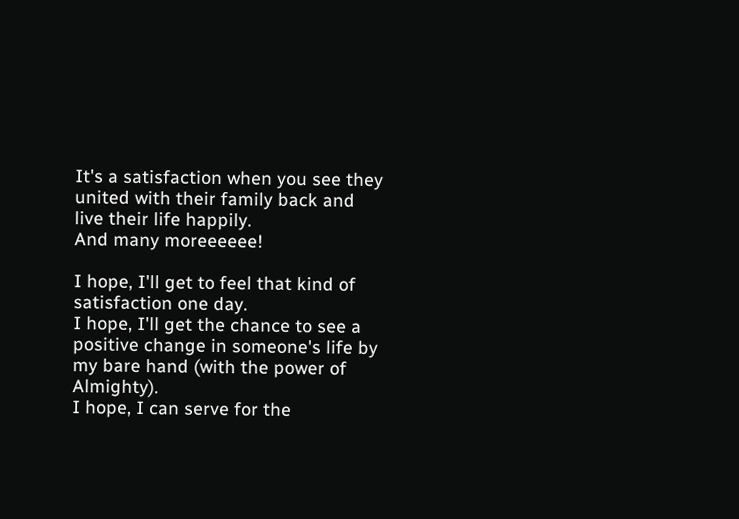It's a satisfaction when you see they united with their family back and live their life happily.
And many moreeeeee!

I hope, I'll get to feel that kind of satisfaction one day.
I hope, I'll get the chance to see a positive change in someone's life by my bare hand (with the power of Almighty).
I hope, I can serve for the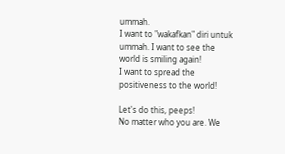ummah.
I want to "wakafkan" diri untuk ummah. I want to see the world is smiling again!
I want to spread the positiveness to the world!

Let's do this, peeps!
No matter who you are. We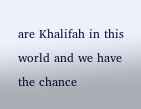are Khalifah in this world and we have the chance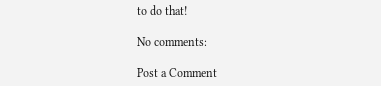to do that!

No comments:

Post a Comment